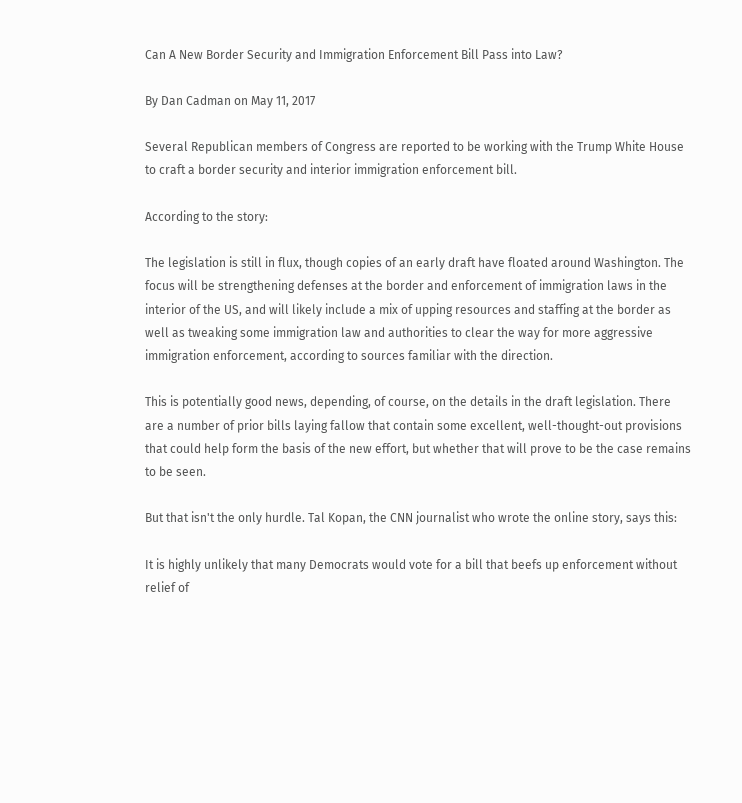Can A New Border Security and Immigration Enforcement Bill Pass into Law?

By Dan Cadman on May 11, 2017

Several Republican members of Congress are reported to be working with the Trump White House to craft a border security and interior immigration enforcement bill.

According to the story:

The legislation is still in flux, though copies of an early draft have floated around Washington. The focus will be strengthening defenses at the border and enforcement of immigration laws in the interior of the US, and will likely include a mix of upping resources and staffing at the border as well as tweaking some immigration law and authorities to clear the way for more aggressive immigration enforcement, according to sources familiar with the direction.

This is potentially good news, depending, of course, on the details in the draft legislation. There are a number of prior bills laying fallow that contain some excellent, well-thought-out provisions that could help form the basis of the new effort, but whether that will prove to be the case remains to be seen.

But that isn't the only hurdle. Tal Kopan, the CNN journalist who wrote the online story, says this:

It is highly unlikely that many Democrats would vote for a bill that beefs up enforcement without relief of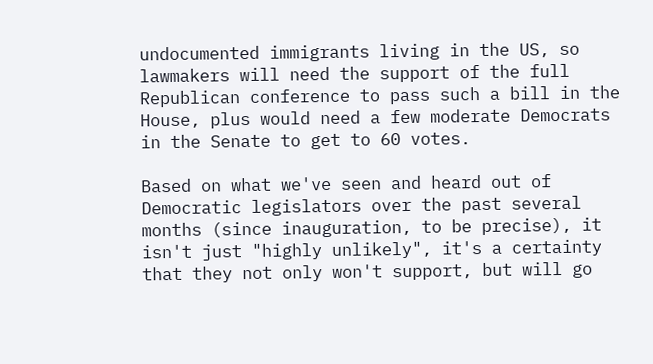undocumented immigrants living in the US, so lawmakers will need the support of the full Republican conference to pass such a bill in the House, plus would need a few moderate Democrats in the Senate to get to 60 votes.

Based on what we've seen and heard out of Democratic legislators over the past several months (since inauguration, to be precise), it isn't just "highly unlikely", it's a certainty that they not only won't support, but will go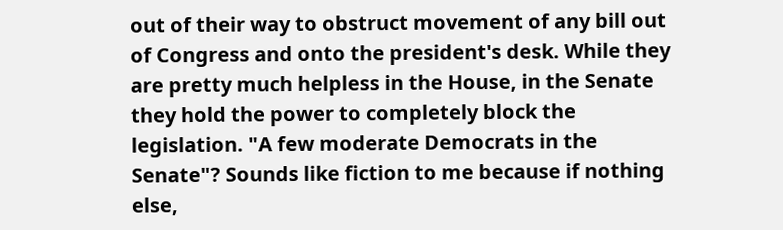out of their way to obstruct movement of any bill out of Congress and onto the president's desk. While they are pretty much helpless in the House, in the Senate they hold the power to completely block the legislation. "A few moderate Democrats in the Senate"? Sounds like fiction to me because if nothing else,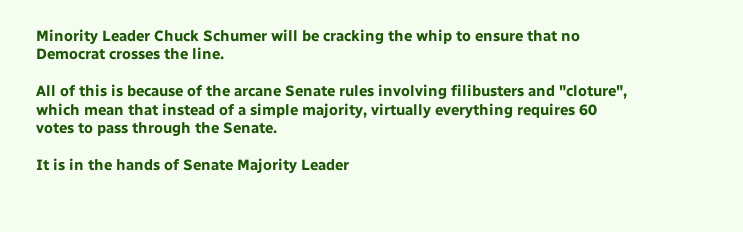Minority Leader Chuck Schumer will be cracking the whip to ensure that no Democrat crosses the line.

All of this is because of the arcane Senate rules involving filibusters and "cloture", which mean that instead of a simple majority, virtually everything requires 60 votes to pass through the Senate.

It is in the hands of Senate Majority Leader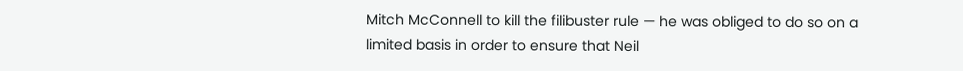Mitch McConnell to kill the filibuster rule — he was obliged to do so on a limited basis in order to ensure that Neil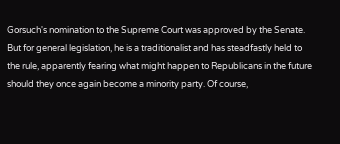Gorsuch's nomination to the Supreme Court was approved by the Senate. But for general legislation, he is a traditionalist and has steadfastly held to the rule, apparently fearing what might happen to Republicans in the future should they once again become a minority party. Of course,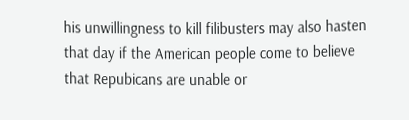his unwillingness to kill filibusters may also hasten that day if the American people come to believe that Repubicans are unable or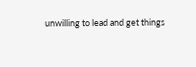unwilling to lead and get things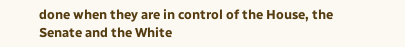done when they are in control of the House, the Senate and the White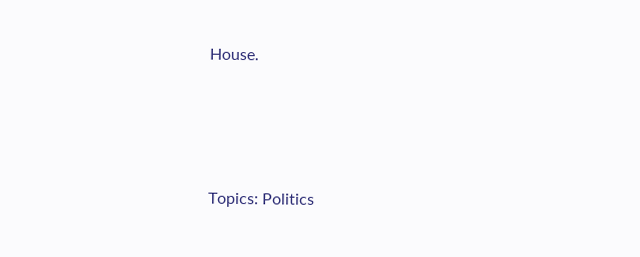House.




Topics: Politics